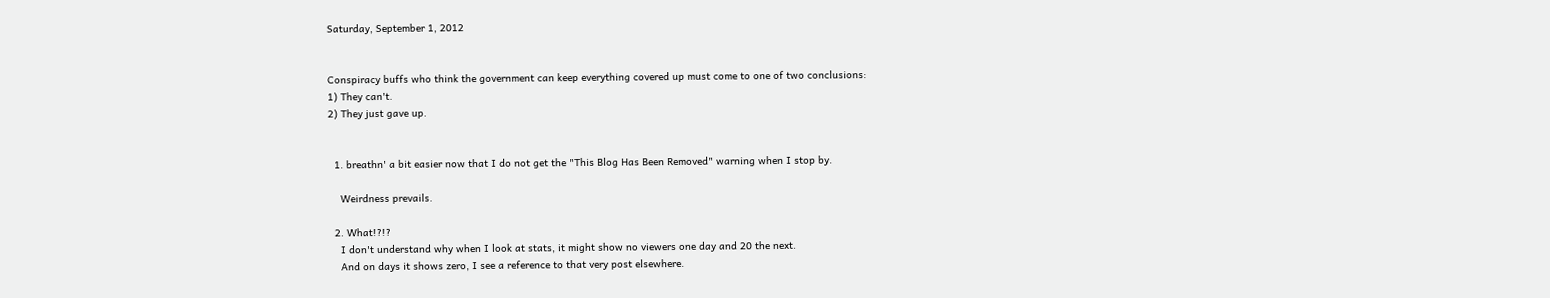Saturday, September 1, 2012


Conspiracy buffs who think the government can keep everything covered up must come to one of two conclusions:
1) They can't.
2) They just gave up.


  1. breathn' a bit easier now that I do not get the "This Blog Has Been Removed" warning when I stop by.

    Weirdness prevails.

  2. What!?!?
    I don't understand why when I look at stats, it might show no viewers one day and 20 the next.
    And on days it shows zero, I see a reference to that very post elsewhere.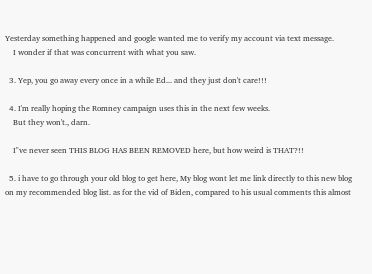Yesterday something happened and google wanted me to verify my account via text message.
    I wonder if that was concurrent with what you saw.

  3. Yep, you go away every once in a while Ed... and they just don't care!!!

  4. I'm really hoping the Romney campaign uses this in the next few weeks.
    But they won't., darn.

    I"ve never seen THIS BLOG HAS BEEN REMOVED here, but how weird is THAT?!!

  5. i have to go through your old blog to get here, My blog wont let me link directly to this new blog on my recommended blog list. as for the vid of Biden, compared to his usual comments this almost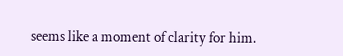seems like a moment of clarity for him.